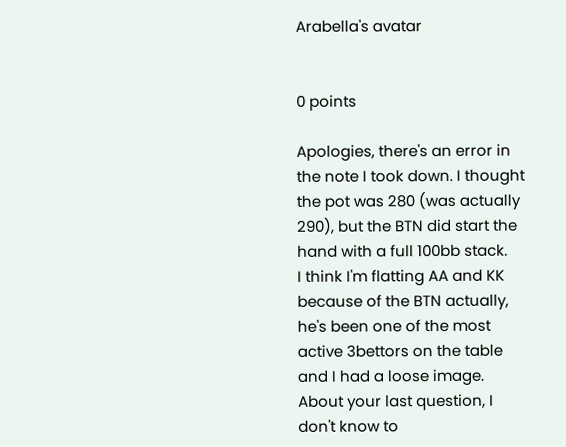Arabella's avatar


0 points

Apologies, there's an error in the note I took down. I thought the pot was 280 (was actually 290), but the BTN did start the hand with a full 100bb stack.
I think I'm flatting AA and KK because of the BTN actually, he's been one of the most active 3bettors on the table and I had a loose image.
About your last question, I don't know to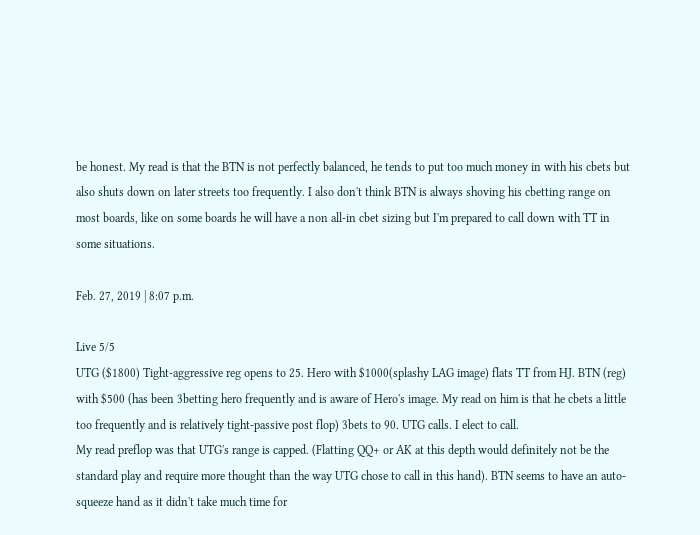be honest. My read is that the BTN is not perfectly balanced, he tends to put too much money in with his cbets but also shuts down on later streets too frequently. I also don't think BTN is always shoving his cbetting range on most boards, like on some boards he will have a non all-in cbet sizing but I'm prepared to call down with TT in some situations.

Feb. 27, 2019 | 8:07 p.m.

Live 5/5
UTG ($1800) Tight-aggressive reg opens to 25. Hero with $1000(splashy LAG image) flats TT from HJ. BTN (reg) with $500 (has been 3betting hero frequently and is aware of Hero's image. My read on him is that he cbets a little too frequently and is relatively tight-passive post flop) 3bets to 90. UTG calls. I elect to call.
My read preflop was that UTG's range is capped. (Flatting QQ+ or AK at this depth would definitely not be the standard play and require more thought than the way UTG chose to call in this hand). BTN seems to have an auto-squeeze hand as it didn't take much time for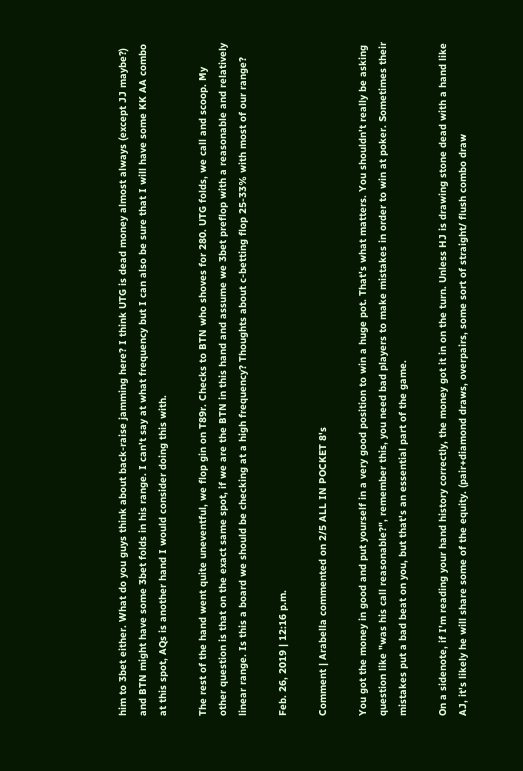him to 3bet either. What do you guys think about back-raise jamming here? I think UTG is dead money almost always (except JJ maybe?) and BTN might have some 3bet folds in his range. I can't say at what frequency but I can also be sure that I will have some KK AA combo at this spot, AQs is another hand I would consider doing this with.

The rest of the hand went quite uneventful, we flop gin on T89r. Checks to BTN who shoves for 280. UTG folds, we call and scoop. My other question is that on the exact same spot, if we are the BTN in this hand and assume we 3bet preflop with a reasonable and relatively linear range. Is this a board we should be checking at a high frequency? Thoughts about c-betting flop 25-33% with most of our range?

Feb. 26, 2019 | 12:16 p.m.

Comment | Arabella commented on 2/5 ALL IN POCKET 8's

You got the money in good and put yourself in a very good position to win a huge pot. That's what matters. You shouldn't really be asking question like "was his call reasonable?", remember this, you need bad players to make mistakes in order to win at poker. Sometimes their mistakes put a bad beat on you, but that's an essential part of the game.

On a sidenote, if I'm reading your hand history correctly, the money got it in on the turn. Unless HJ is drawing stone dead with a hand like AJ, it's likely he will share some of the equity. (pair+diamond draws, overpairs, some sort of straight/ flush combo draw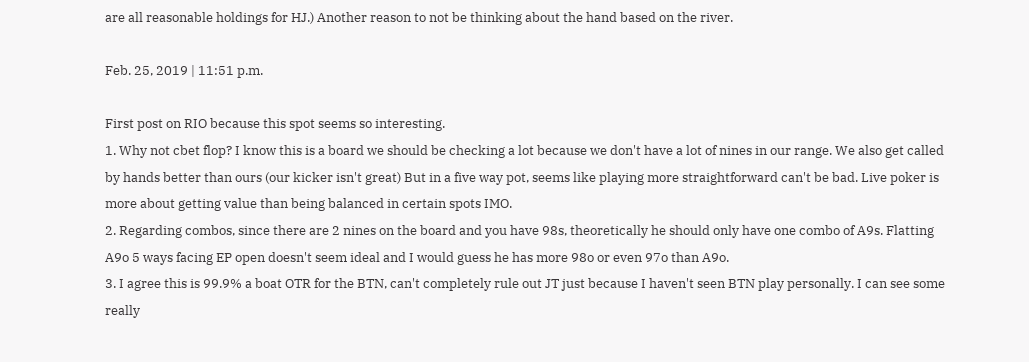are all reasonable holdings for HJ.) Another reason to not be thinking about the hand based on the river.

Feb. 25, 2019 | 11:51 p.m.

First post on RIO because this spot seems so interesting.
1. Why not cbet flop? I know this is a board we should be checking a lot because we don't have a lot of nines in our range. We also get called by hands better than ours (our kicker isn't great) But in a five way pot, seems like playing more straightforward can't be bad. Live poker is more about getting value than being balanced in certain spots IMO.
2. Regarding combos, since there are 2 nines on the board and you have 98s, theoretically he should only have one combo of A9s. Flatting A9o 5 ways facing EP open doesn't seem ideal and I would guess he has more 98o or even 97o than A9o.
3. I agree this is 99.9% a boat OTR for the BTN, can't completely rule out JT just because I haven't seen BTN play personally. I can see some really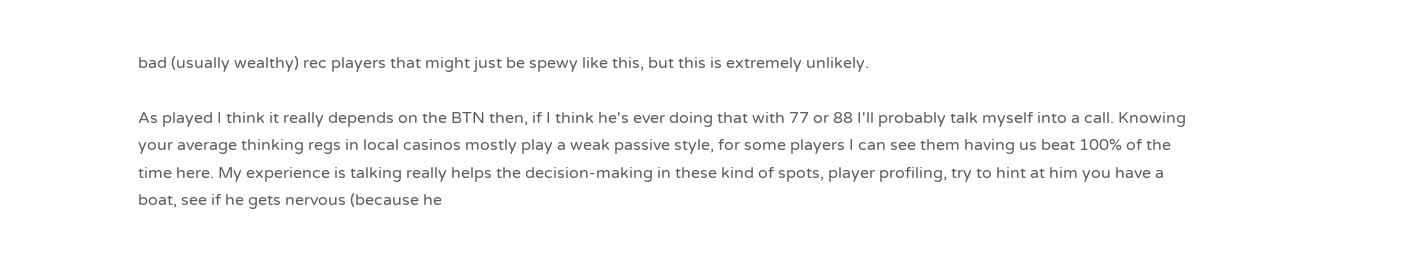bad (usually wealthy) rec players that might just be spewy like this, but this is extremely unlikely.

As played I think it really depends on the BTN then, if I think he's ever doing that with 77 or 88 I'll probably talk myself into a call. Knowing your average thinking regs in local casinos mostly play a weak passive style, for some players I can see them having us beat 100% of the time here. My experience is talking really helps the decision-making in these kind of spots, player profiling, try to hint at him you have a boat, see if he gets nervous (because he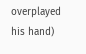overplayed his hand)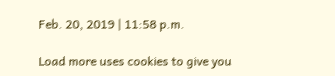Feb. 20, 2019 | 11:58 p.m.

Load more uses cookies to give you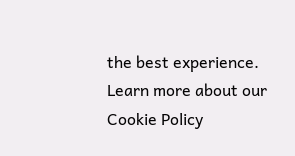the best experience. Learn more about our Cookie Policy